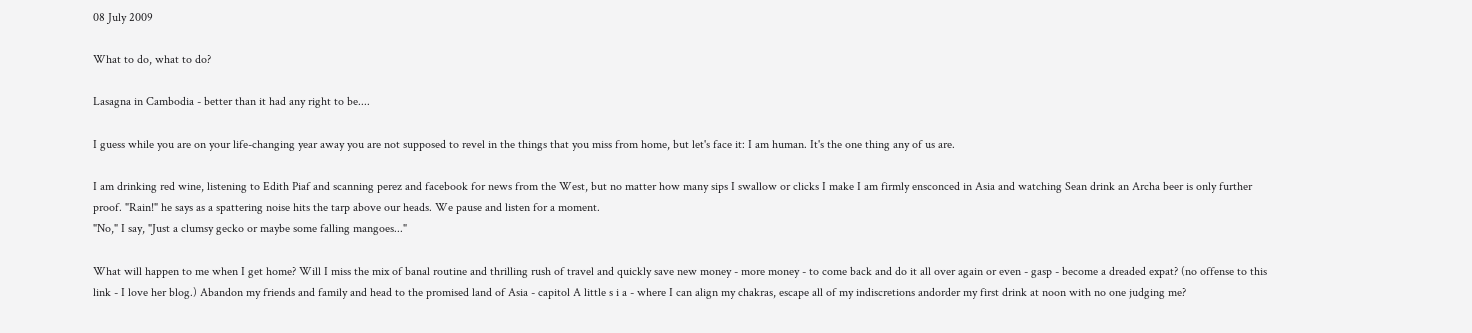08 July 2009

What to do, what to do?

Lasagna in Cambodia - better than it had any right to be....

I guess while you are on your life-changing year away you are not supposed to revel in the things that you miss from home, but let's face it: I am human. It's the one thing any of us are.

I am drinking red wine, listening to Edith Piaf and scanning perez and facebook for news from the West, but no matter how many sips I swallow or clicks I make I am firmly ensconced in Asia and watching Sean drink an Archa beer is only further proof. "Rain!" he says as a spattering noise hits the tarp above our heads. We pause and listen for a moment.
"No," I say, "Just a clumsy gecko or maybe some falling mangoes..."

What will happen to me when I get home? Will I miss the mix of banal routine and thrilling rush of travel and quickly save new money - more money - to come back and do it all over again or even - gasp - become a dreaded expat? (no offense to this link - I love her blog.) Abandon my friends and family and head to the promised land of Asia - capitol A little s i a - where I can align my chakras, escape all of my indiscretions andorder my first drink at noon with no one judging me?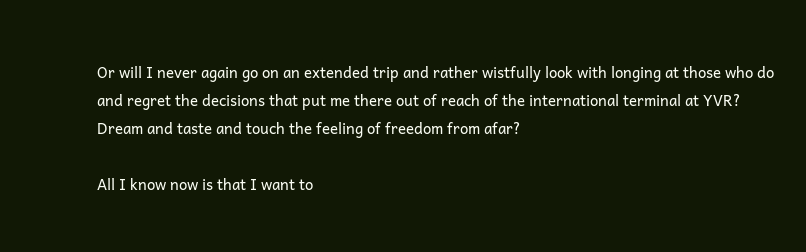Or will I never again go on an extended trip and rather wistfully look with longing at those who do and regret the decisions that put me there out of reach of the international terminal at YVR?
Dream and taste and touch the feeling of freedom from afar?

All I know now is that I want to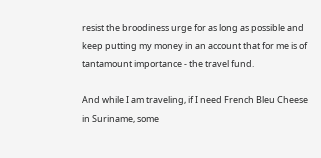resist the broodiness urge for as long as possible and keep putting my money in an account that for me is of tantamount importance - the travel fund.

And while I am traveling, if I need French Bleu Cheese in Suriname, some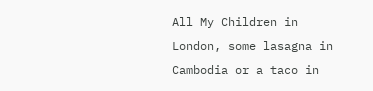All My Children in London, some lasagna in Cambodia or a taco in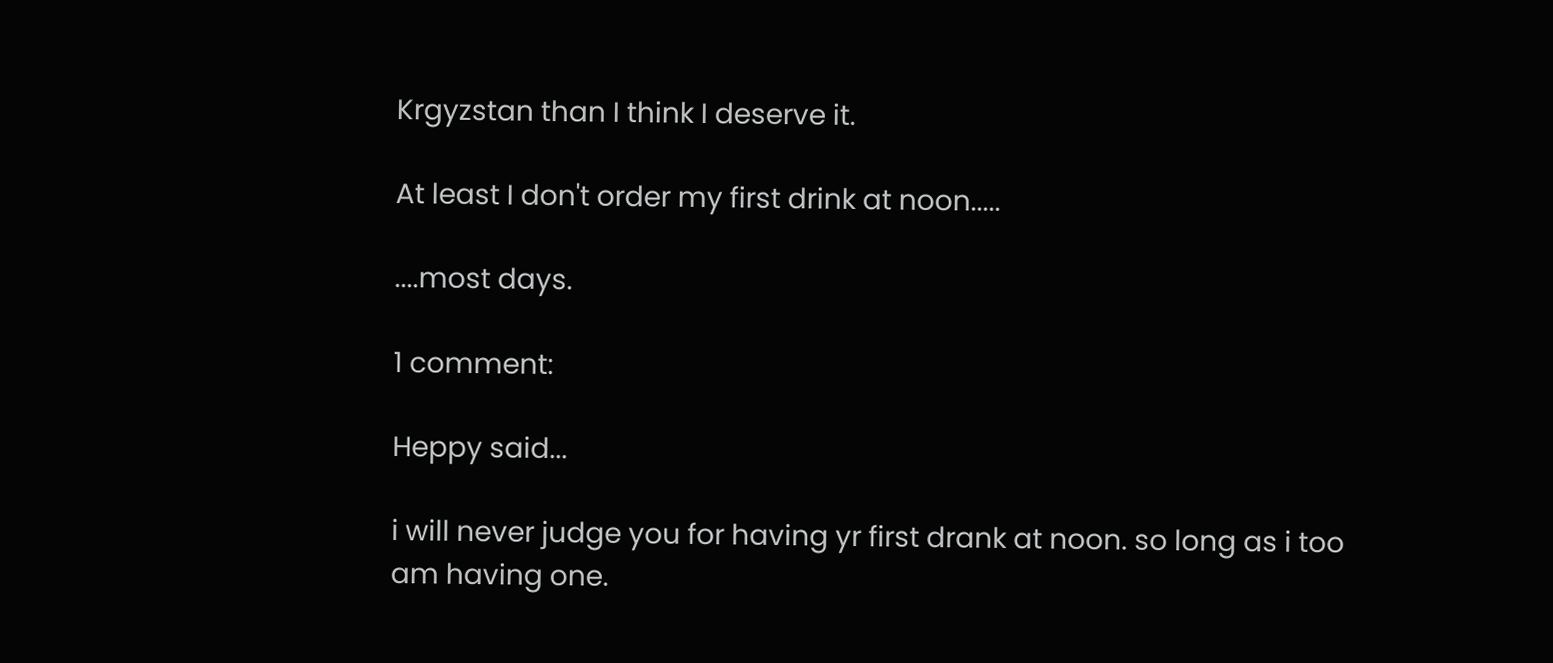Krgyzstan than I think I deserve it.

At least I don't order my first drink at noon.....

....most days.

1 comment:

Heppy said...

i will never judge you for having yr first drank at noon. so long as i too am having one.